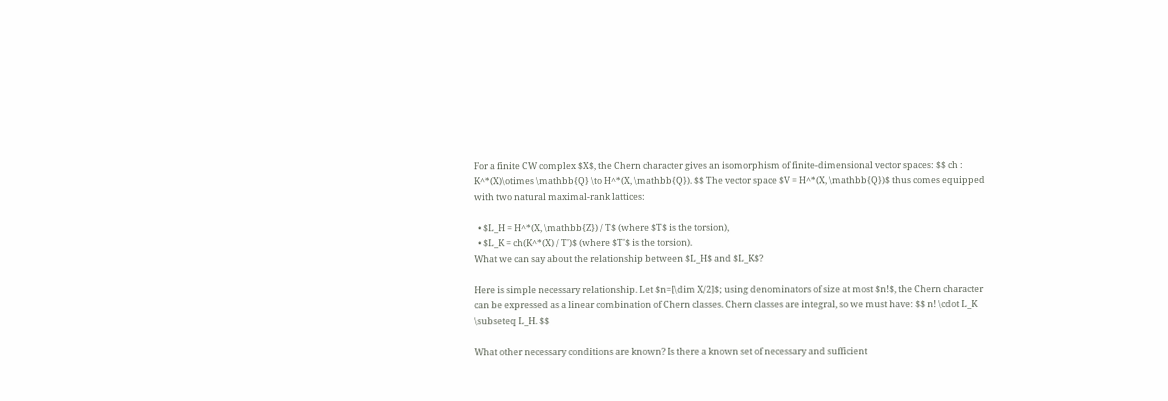For a finite CW complex $X$, the Chern character gives an isomorphism of finite-dimensional vector spaces: $$ ch : K^*(X)\otimes \mathbb{Q} \to H^*(X, \mathbb{Q}). $$ The vector space $V = H^*(X, \mathbb{Q})$ thus comes equipped with two natural maximal-rank lattices:

  • $L_H = H^*(X, \mathbb{Z}) / T$ (where $T$ is the torsion),
  • $L_K = ch(K^*(X) / T')$ (where $T'$ is the torsion).
What we can say about the relationship between $L_H$ and $L_K$?

Here is simple necessary relationship. Let $n=[\dim X/2]$; using denominators of size at most $n!$, the Chern character can be expressed as a linear combination of Chern classes. Chern classes are integral, so we must have: $$ n! \cdot L_K \subseteq L_H. $$

What other necessary conditions are known? Is there a known set of necessary and sufficient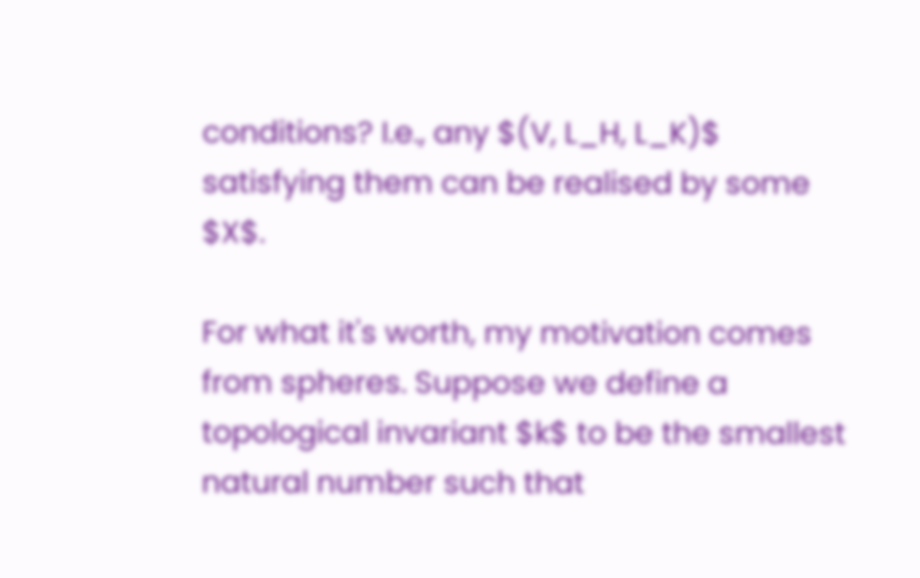conditions? I.e., any $(V, L_H, L_K)$ satisfying them can be realised by some $X$.

For what it's worth, my motivation comes from spheres. Suppose we define a topological invariant $k$ to be the smallest natural number such that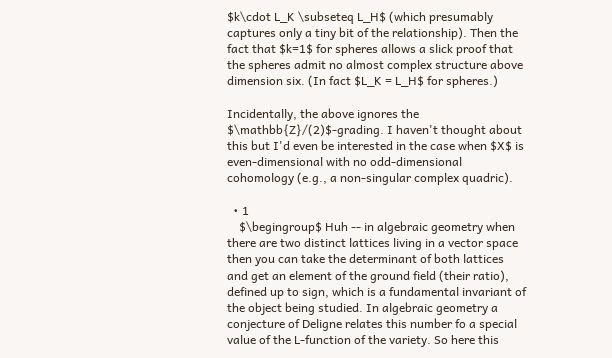$k\cdot L_K \subseteq L_H$ (which presumably captures only a tiny bit of the relationship). Then the fact that $k=1$ for spheres allows a slick proof that the spheres admit no almost complex structure above dimension six. (In fact $L_K = L_H$ for spheres.)

Incidentally, the above ignores the $\mathbb{Z}/(2)$-grading. I haven't thought about this but I'd even be interested in the case when $X$ is even-dimensional with no odd-dimensional cohomology (e.g., a non-singular complex quadric).

  • 1
    $\begingroup$ Huh -- in algebraic geometry when there are two distinct lattices living in a vector space then you can take the determinant of both lattices and get an element of the ground field (their ratio), defined up to sign, which is a fundamental invariant of the object being studied. In algebraic geometry a conjecture of Deligne relates this number fo a special value of the L-function of the variety. So here this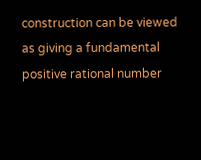construction can be viewed as giving a fundamental positive rational number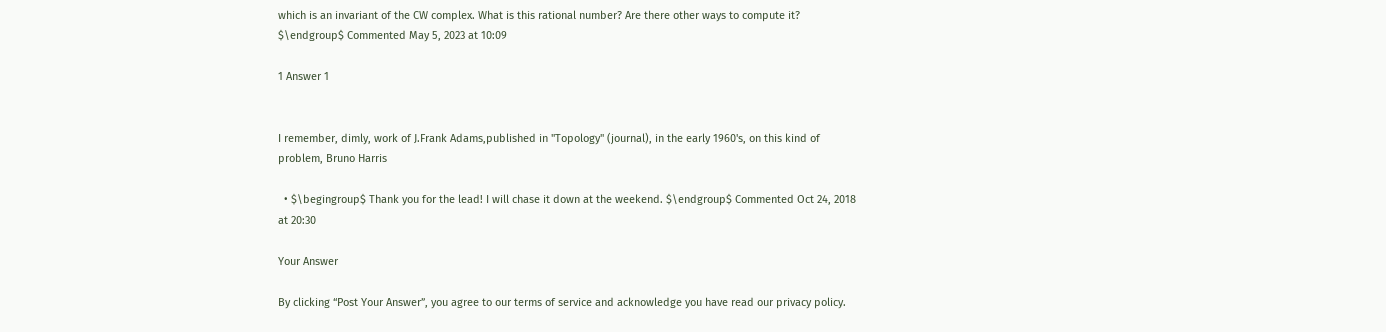which is an invariant of the CW complex. What is this rational number? Are there other ways to compute it? $\endgroup$ Commented May 5, 2023 at 10:09

1 Answer 1


I remember, dimly, work of J.Frank Adams,published in "Topology" (journal), in the early 1960's, on this kind of problem, Bruno Harris

  • $\begingroup$ Thank you for the lead! I will chase it down at the weekend. $\endgroup$ Commented Oct 24, 2018 at 20:30

Your Answer

By clicking “Post Your Answer”, you agree to our terms of service and acknowledge you have read our privacy policy.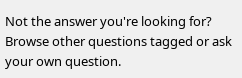Not the answer you're looking for? Browse other questions tagged or ask your own question.